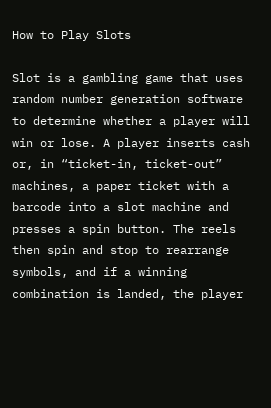How to Play Slots

Slot is a gambling game that uses random number generation software to determine whether a player will win or lose. A player inserts cash or, in “ticket-in, ticket-out” machines, a paper ticket with a barcode into a slot machine and presses a spin button. The reels then spin and stop to rearrange symbols, and if a winning combination is landed, the player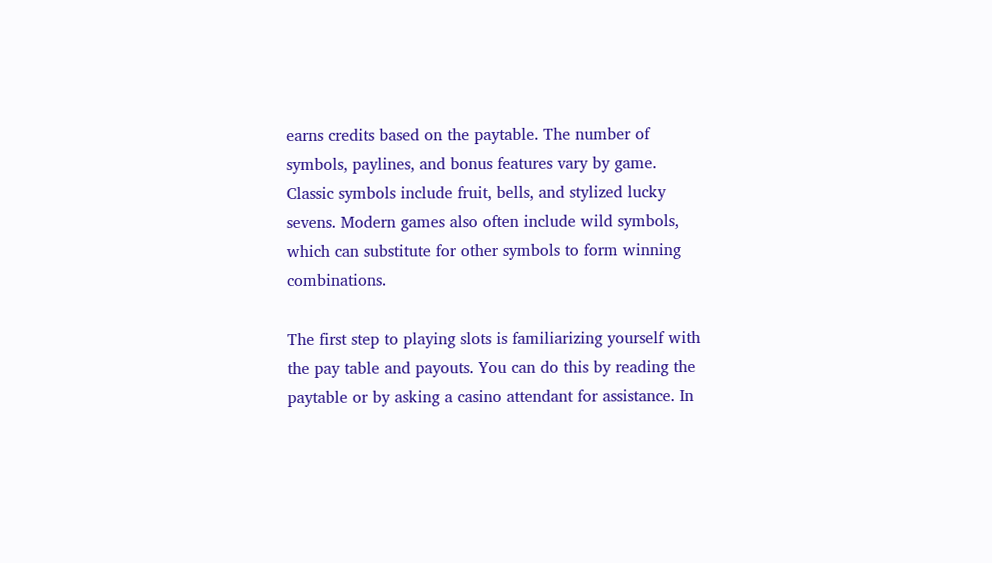earns credits based on the paytable. The number of symbols, paylines, and bonus features vary by game. Classic symbols include fruit, bells, and stylized lucky sevens. Modern games also often include wild symbols, which can substitute for other symbols to form winning combinations.

The first step to playing slots is familiarizing yourself with the pay table and payouts. You can do this by reading the paytable or by asking a casino attendant for assistance. In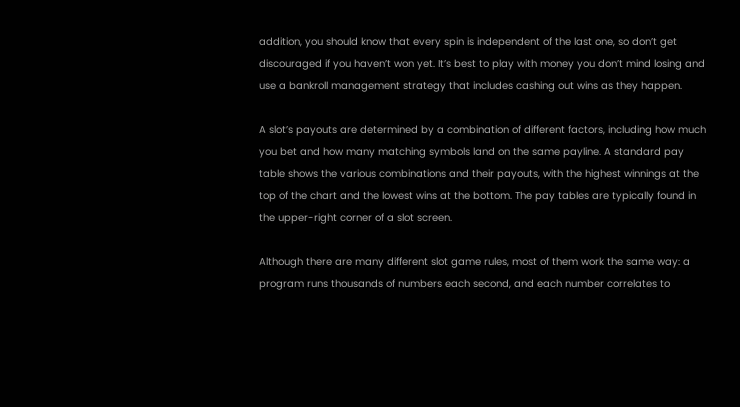addition, you should know that every spin is independent of the last one, so don’t get discouraged if you haven’t won yet. It’s best to play with money you don’t mind losing and use a bankroll management strategy that includes cashing out wins as they happen.

A slot’s payouts are determined by a combination of different factors, including how much you bet and how many matching symbols land on the same payline. A standard pay table shows the various combinations and their payouts, with the highest winnings at the top of the chart and the lowest wins at the bottom. The pay tables are typically found in the upper-right corner of a slot screen.

Although there are many different slot game rules, most of them work the same way: a program runs thousands of numbers each second, and each number correlates to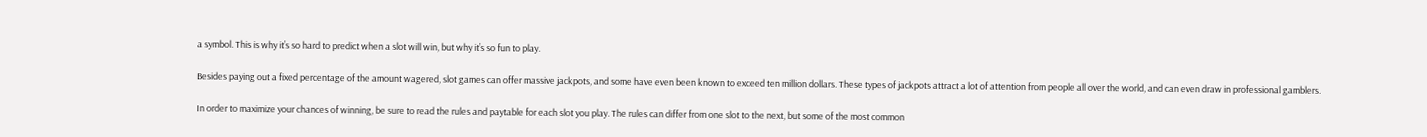a symbol. This is why it’s so hard to predict when a slot will win, but why it’s so fun to play.

Besides paying out a fixed percentage of the amount wagered, slot games can offer massive jackpots, and some have even been known to exceed ten million dollars. These types of jackpots attract a lot of attention from people all over the world, and can even draw in professional gamblers.

In order to maximize your chances of winning, be sure to read the rules and paytable for each slot you play. The rules can differ from one slot to the next, but some of the most common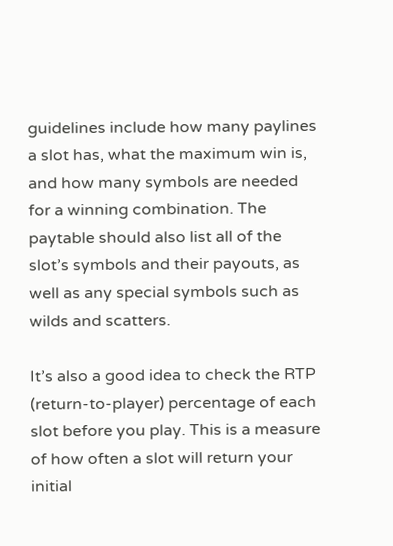guidelines include how many paylines a slot has, what the maximum win is, and how many symbols are needed for a winning combination. The paytable should also list all of the slot’s symbols and their payouts, as well as any special symbols such as wilds and scatters.

It’s also a good idea to check the RTP (return-to-player) percentage of each slot before you play. This is a measure of how often a slot will return your initial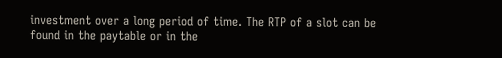investment over a long period of time. The RTP of a slot can be found in the paytable or in the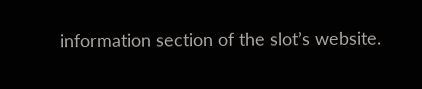information section of the slot’s website.